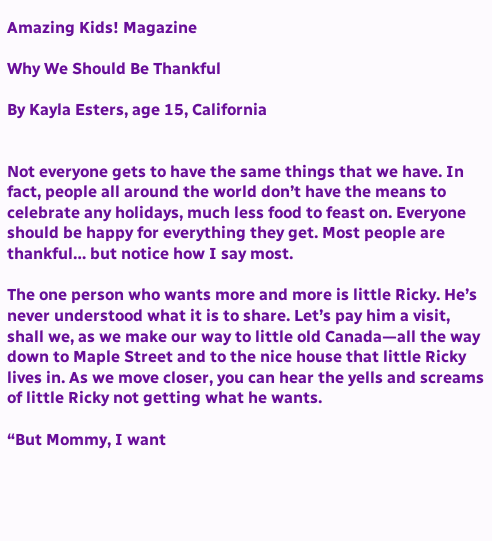Amazing Kids! Magazine

Why We Should Be Thankful

By Kayla Esters, age 15, California


Not everyone gets to have the same things that we have. In fact, people all around the world don’t have the means to celebrate any holidays, much less food to feast on. Everyone should be happy for everything they get. Most people are thankful… but notice how I say most.

The one person who wants more and more is little Ricky. He’s never understood what it is to share. Let’s pay him a visit, shall we, as we make our way to little old Canada—all the way down to Maple Street and to the nice house that little Ricky lives in. As we move closer, you can hear the yells and screams of little Ricky not getting what he wants.

“But Mommy, I want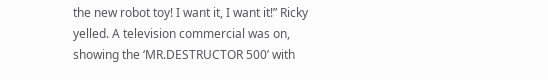the new robot toy! I want it, I want it!” Ricky yelled. A television commercial was on, showing the ‘MR.DESTRUCTOR 500’ with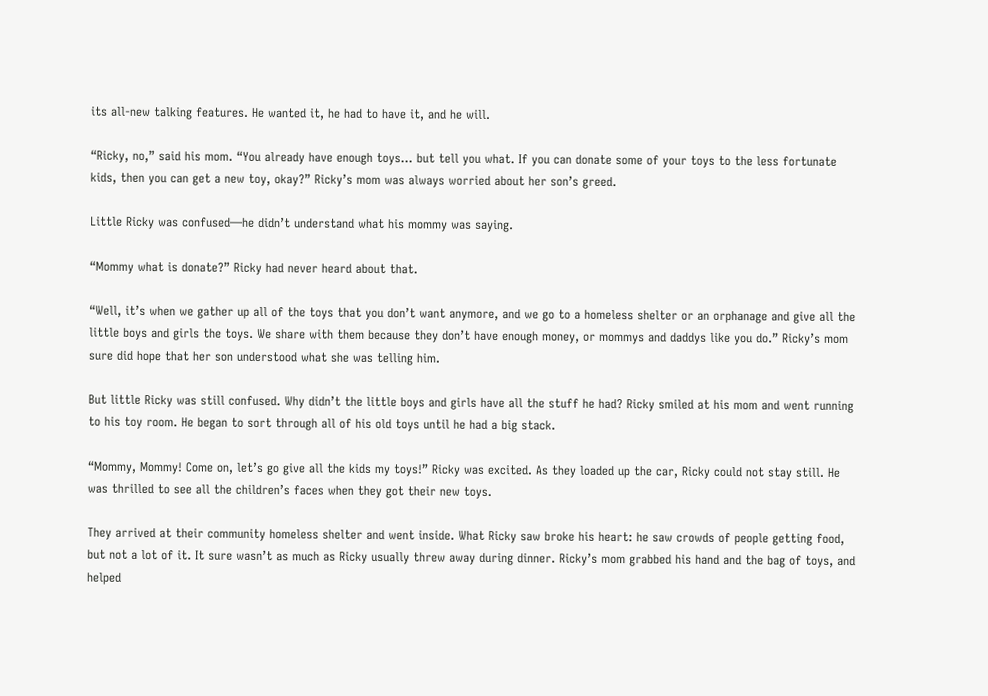its all-new talking features. He wanted it, he had to have it, and he will.

“Ricky, no,” said his mom. “You already have enough toys… but tell you what. If you can donate some of your toys to the less fortunate kids, then you can get a new toy, okay?” Ricky’s mom was always worried about her son’s greed.

Little Ricky was confused—he didn’t understand what his mommy was saying.

“Mommy what is donate?” Ricky had never heard about that.

“Well, it’s when we gather up all of the toys that you don’t want anymore, and we go to a homeless shelter or an orphanage and give all the little boys and girls the toys. We share with them because they don’t have enough money, or mommys and daddys like you do.” Ricky’s mom sure did hope that her son understood what she was telling him.

But little Ricky was still confused. Why didn’t the little boys and girls have all the stuff he had? Ricky smiled at his mom and went running to his toy room. He began to sort through all of his old toys until he had a big stack.

“Mommy, Mommy! Come on, let’s go give all the kids my toys!” Ricky was excited. As they loaded up the car, Ricky could not stay still. He was thrilled to see all the children’s faces when they got their new toys.

They arrived at their community homeless shelter and went inside. What Ricky saw broke his heart: he saw crowds of people getting food, but not a lot of it. It sure wasn’t as much as Ricky usually threw away during dinner. Ricky’s mom grabbed his hand and the bag of toys, and helped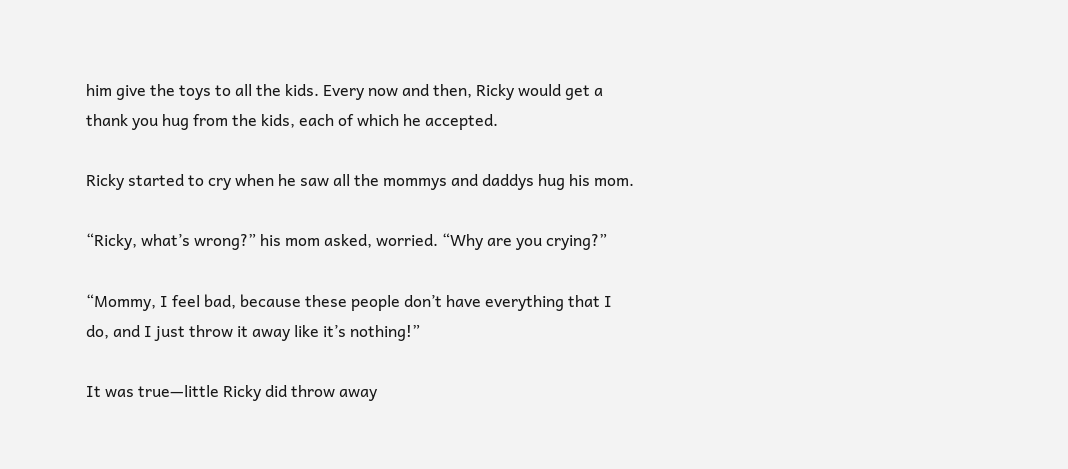him give the toys to all the kids. Every now and then, Ricky would get a thank you hug from the kids, each of which he accepted.

Ricky started to cry when he saw all the mommys and daddys hug his mom.

“Ricky, what’s wrong?” his mom asked, worried. “Why are you crying?”

“Mommy, I feel bad, because these people don’t have everything that I do, and I just throw it away like it’s nothing!”

It was true—little Ricky did throw away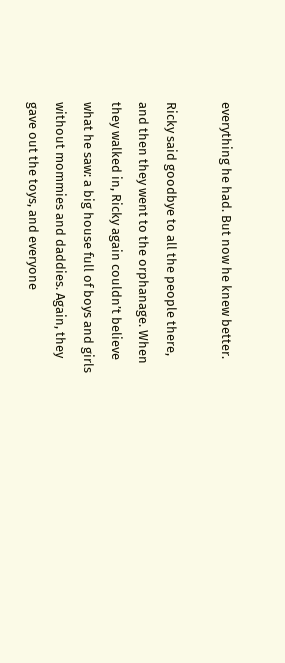everything he had. But now he knew better.

Ricky said goodbye to all the people there, and then they went to the orphanage. When they walked in, Ricky again couldn’t believe what he saw: a big house full of boys and girls without mommies and daddies. Again, they gave out the toys, and everyone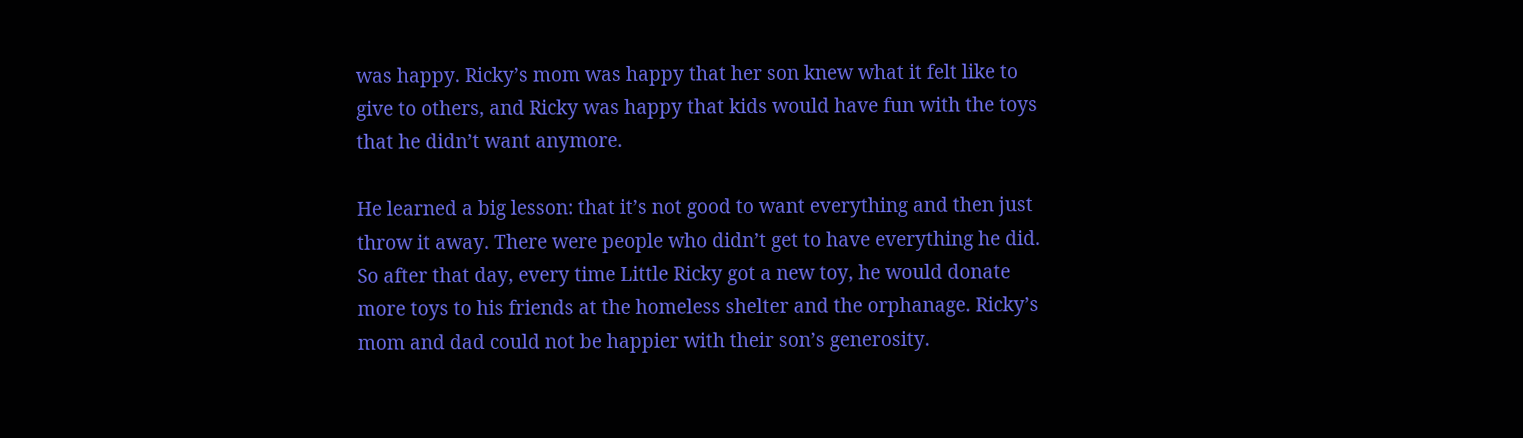was happy. Ricky’s mom was happy that her son knew what it felt like to give to others, and Ricky was happy that kids would have fun with the toys that he didn’t want anymore.

He learned a big lesson: that it’s not good to want everything and then just throw it away. There were people who didn’t get to have everything he did. So after that day, every time Little Ricky got a new toy, he would donate more toys to his friends at the homeless shelter and the orphanage. Ricky’s mom and dad could not be happier with their son’s generosity.